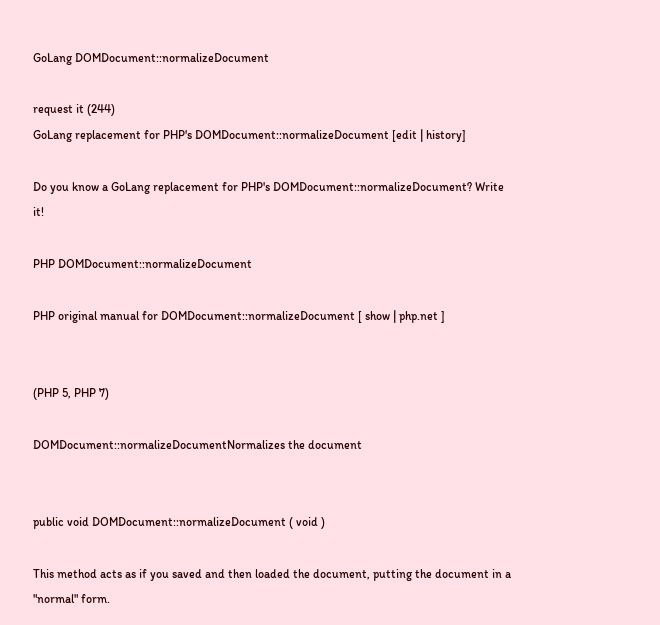GoLang DOMDocument::normalizeDocument

request it (244)
GoLang replacement for PHP's DOMDocument::normalizeDocument [edit | history]

Do you know a GoLang replacement for PHP's DOMDocument::normalizeDocument? Write it!

PHP DOMDocument::normalizeDocument

PHP original manual for DOMDocument::normalizeDocument [ show | php.net ]


(PHP 5, PHP 7)

DOMDocument::normalizeDocumentNormalizes the document


public void DOMDocument::normalizeDocument ( void )

This method acts as if you saved and then loaded the document, putting the document in a "normal" form.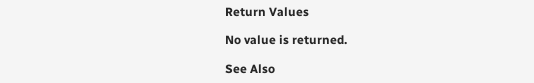Return Values

No value is returned.

See Also